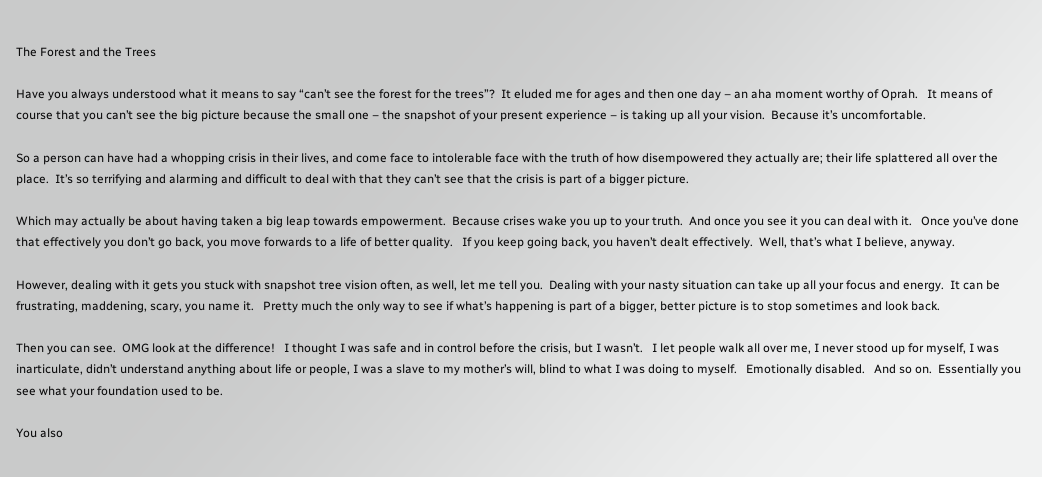The Forest and the Trees

Have you always understood what it means to say “can’t see the forest for the trees”?  It eluded me for ages and then one day – an aha moment worthy of Oprah.   It means of course that you can’t see the big picture because the small one – the snapshot of your present experience – is taking up all your vision.  Because it’s uncomfortable.

So a person can have had a whopping crisis in their lives, and come face to intolerable face with the truth of how disempowered they actually are; their life splattered all over the place.  It’s so terrifying and alarming and difficult to deal with that they can’t see that the crisis is part of a bigger picture.

Which may actually be about having taken a big leap towards empowerment.  Because crises wake you up to your truth.  And once you see it you can deal with it.   Once you’ve done that effectively you don’t go back, you move forwards to a life of better quality.   If you keep going back, you haven’t dealt effectively.  Well, that’s what I believe, anyway.

However, dealing with it gets you stuck with snapshot tree vision often, as well, let me tell you.  Dealing with your nasty situation can take up all your focus and energy.  It can be frustrating, maddening, scary, you name it.   Pretty much the only way to see if what’s happening is part of a bigger, better picture is to stop sometimes and look back.

Then you can see.  OMG look at the difference!   I thought I was safe and in control before the crisis, but I wasn’t.   I let people walk all over me, I never stood up for myself, I was inarticulate, didn’t understand anything about life or people, I was a slave to my mother’s will, blind to what I was doing to myself.   Emotionally disabled.   And so on.  Essentially you see what your foundation used to be.

You also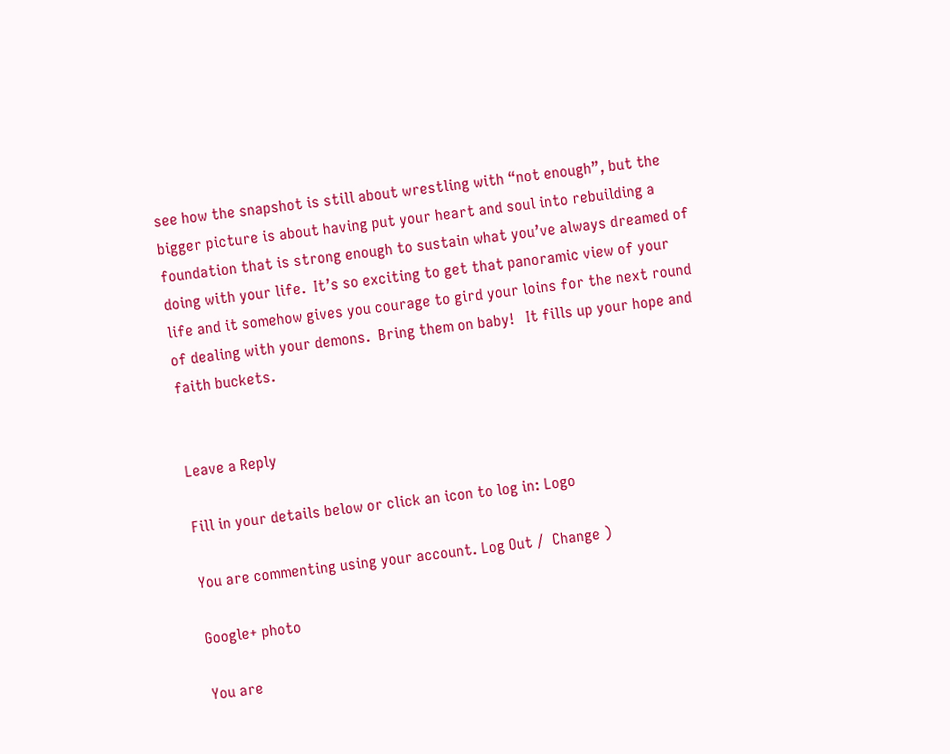see how the snapshot is still about wrestling with “not enough”, but the bigger picture is about having put your heart and soul into rebuilding a foundation that is strong enough to sustain what you’ve always dreamed of doing with your life.  It’s so exciting to get that panoramic view of your life and it somehow gives you courage to gird your loins for the next round of dealing with your demons.  Bring them on baby!   It fills up your hope and faith buckets.


Leave a Reply

Fill in your details below or click an icon to log in: Logo

You are commenting using your account. Log Out /  Change )

Google+ photo

You are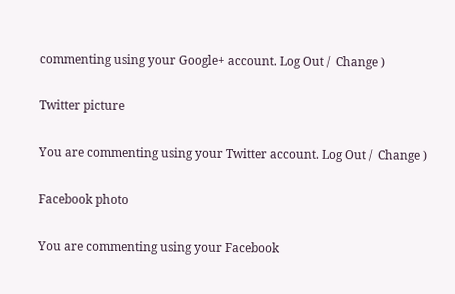commenting using your Google+ account. Log Out /  Change )

Twitter picture

You are commenting using your Twitter account. Log Out /  Change )

Facebook photo

You are commenting using your Facebook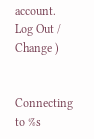account. Log Out /  Change )


Connecting to %s